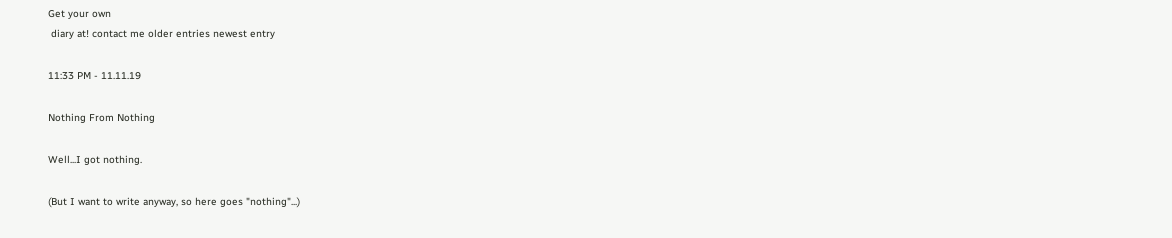Get your own
 diary at! contact me older entries newest entry

11:33 PM - 11.11.19

Nothing From Nothing

Well...I got nothing.

(But I want to write anyway, so here goes "nothing"...)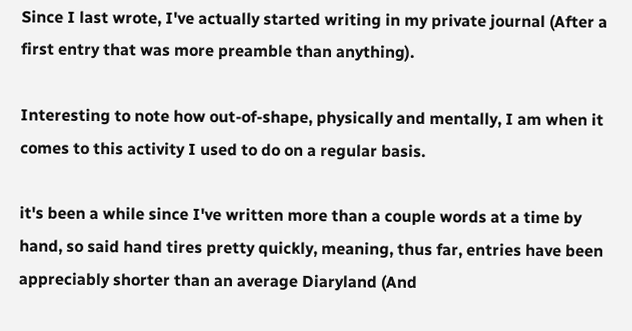Since I last wrote, I've actually started writing in my private journal (After a first entry that was more preamble than anything).

Interesting to note how out-of-shape, physically and mentally, I am when it comes to this activity I used to do on a regular basis.

it's been a while since I've written more than a couple words at a time by hand, so said hand tires pretty quickly, meaning, thus far, entries have been appreciably shorter than an average Diaryland (And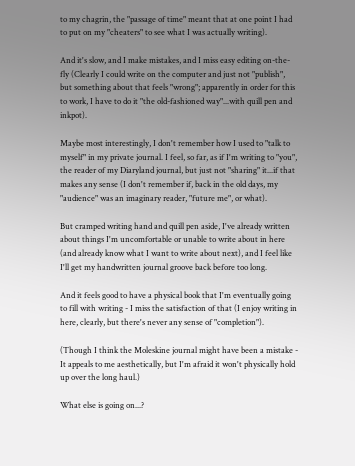to my chagrin, the "passage of time" meant that at one point I had to put on my "cheaters" to see what I was actually writing).

And it's slow, and I make mistakes, and I miss easy editing on-the-fly (Clearly I could write on the computer and just not "publish", but something about that feels "wrong"; apparently in order for this to work, I have to do it "the old-fashioned way"...with quill pen and inkpot).

Maybe most interestingly, I don't remember how I used to "talk to myself" in my private journal. I feel, so far, as if I'm writing to "you", the reader of my Diaryland journal, but just not "sharing" it...if that makes any sense (I don't remember if, back in the old days, my "audience" was an imaginary reader, "future me", or what).

But cramped writing hand and quill pen aside, I've already written about things I'm uncomfortable or unable to write about in here (and already know what I want to write about next), and I feel like I'll get my handwritten journal groove back before too long.

And it feels good to have a physical book that I'm eventually going to fill with writing - I miss the satisfaction of that (I enjoy writing in here, clearly, but there's never any sense of "completion").

(Though I think the Moleskine journal might have been a mistake - It appeals to me aesthetically, but I'm afraid it won't physically hold up over the long haul.)

What else is going on...?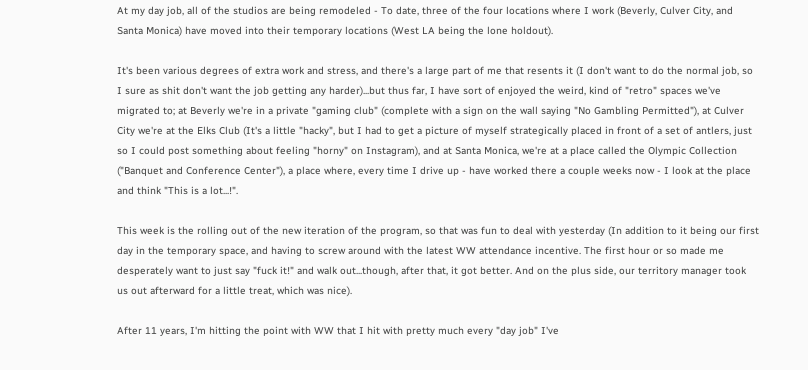At my day job, all of the studios are being remodeled - To date, three of the four locations where I work (Beverly, Culver City, and Santa Monica) have moved into their temporary locations (West LA being the lone holdout).

It's been various degrees of extra work and stress, and there's a large part of me that resents it (I don't want to do the normal job, so I sure as shit don't want the job getting any harder)...but thus far, I have sort of enjoyed the weird, kind of "retro" spaces we've migrated to; at Beverly we're in a private "gaming club" (complete with a sign on the wall saying "No Gambling Permitted"), at Culver City we're at the Elks Club (It's a little "hacky", but I had to get a picture of myself strategically placed in front of a set of antlers, just so I could post something about feeling "horny" on Instagram), and at Santa Monica, we're at a place called the Olympic Collection ("Banquet and Conference Center"), a place where, every time I drive up - have worked there a couple weeks now - I look at the place and think "This is a lot...!".

This week is the rolling out of the new iteration of the program, so that was fun to deal with yesterday (In addition to it being our first day in the temporary space, and having to screw around with the latest WW attendance incentive. The first hour or so made me desperately want to just say "fuck it!" and walk out...though, after that, it got better. And on the plus side, our territory manager took us out afterward for a little treat, which was nice).

After 11 years, I'm hitting the point with WW that I hit with pretty much every "day job" I've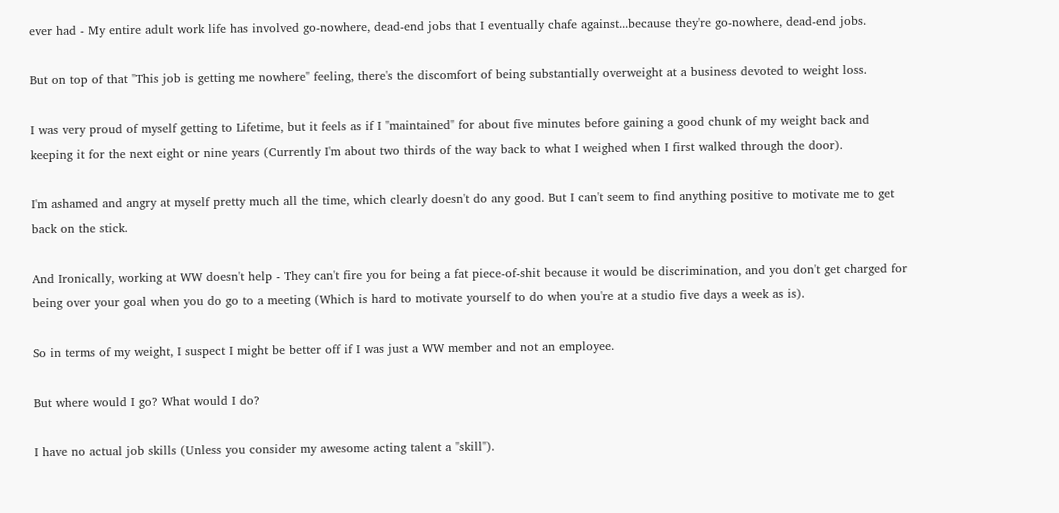ever had - My entire adult work life has involved go-nowhere, dead-end jobs that I eventually chafe against...because they're go-nowhere, dead-end jobs.

But on top of that "This job is getting me nowhere" feeling, there's the discomfort of being substantially overweight at a business devoted to weight loss.

I was very proud of myself getting to Lifetime, but it feels as if I "maintained" for about five minutes before gaining a good chunk of my weight back and keeping it for the next eight or nine years (Currently I'm about two thirds of the way back to what I weighed when I first walked through the door).

I'm ashamed and angry at myself pretty much all the time, which clearly doesn't do any good. But I can't seem to find anything positive to motivate me to get back on the stick.

And Ironically, working at WW doesn't help - They can't fire you for being a fat piece-of-shit because it would be discrimination, and you don't get charged for being over your goal when you do go to a meeting (Which is hard to motivate yourself to do when you're at a studio five days a week as is).

So in terms of my weight, I suspect I might be better off if I was just a WW member and not an employee.

But where would I go? What would I do?

I have no actual job skills (Unless you consider my awesome acting talent a "skill").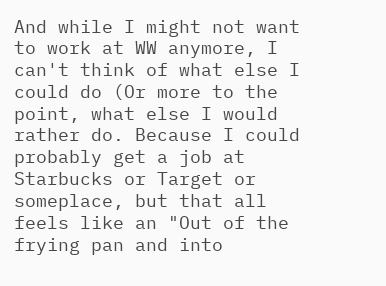And while I might not want to work at WW anymore, I can't think of what else I could do (Or more to the point, what else I would rather do. Because I could probably get a job at Starbucks or Target or someplace, but that all feels like an "Out of the frying pan and into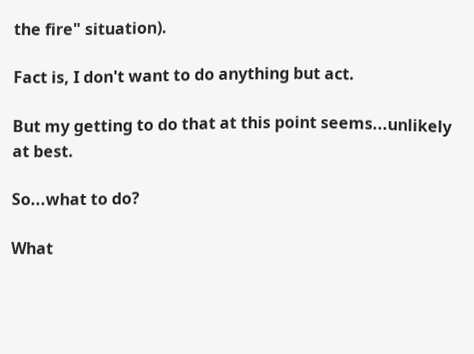the fire" situation).

Fact is, I don't want to do anything but act.

But my getting to do that at this point seems...unlikely at best.

So...what to do?

What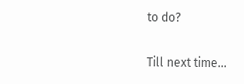to do?

Till next time...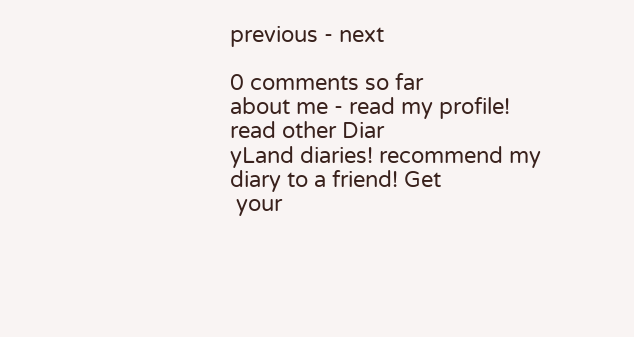previous - next

0 comments so far
about me - read my profile! read other Diar
yLand diaries! recommend my diary to a friend! Get
 your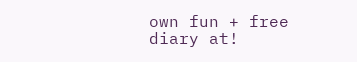own fun + free diary at!